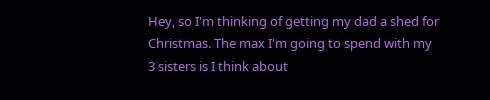Hey, so I'm thinking of getting my dad a shed for Christmas. The max I'm going to spend with my 3 sisters is I think about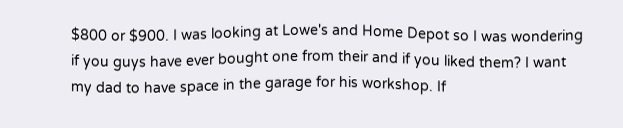$800 or $900. I was looking at Lowe's and Home Depot so I was wondering if you guys have ever bought one from their and if you liked them? I want my dad to have space in the garage for his workshop. If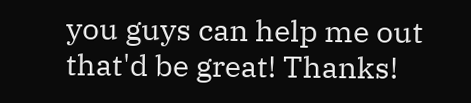you guys can help me out that'd be great! Thanks!